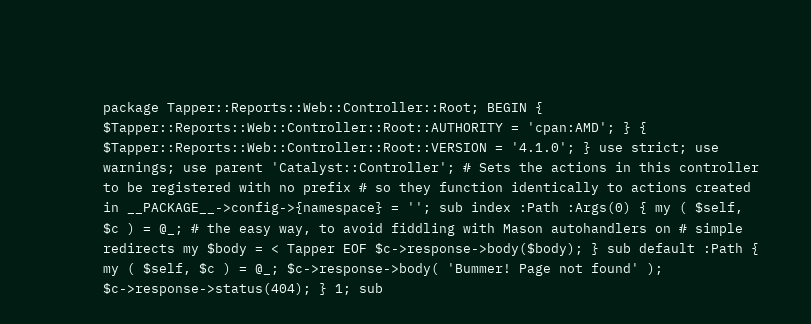package Tapper::Reports::Web::Controller::Root; BEGIN { $Tapper::Reports::Web::Controller::Root::AUTHORITY = 'cpan:AMD'; } { $Tapper::Reports::Web::Controller::Root::VERSION = '4.1.0'; } use strict; use warnings; use parent 'Catalyst::Controller'; # Sets the actions in this controller to be registered with no prefix # so they function identically to actions created in __PACKAGE__->config->{namespace} = ''; sub index :Path :Args(0) { my ( $self, $c ) = @_; # the easy way, to avoid fiddling with Mason autohandlers on # simple redirects my $body = < Tapper EOF $c->response->body($body); } sub default :Path { my ( $self, $c ) = @_; $c->response->body( 'Bummer! Page not found' ); $c->response->status(404); } 1; sub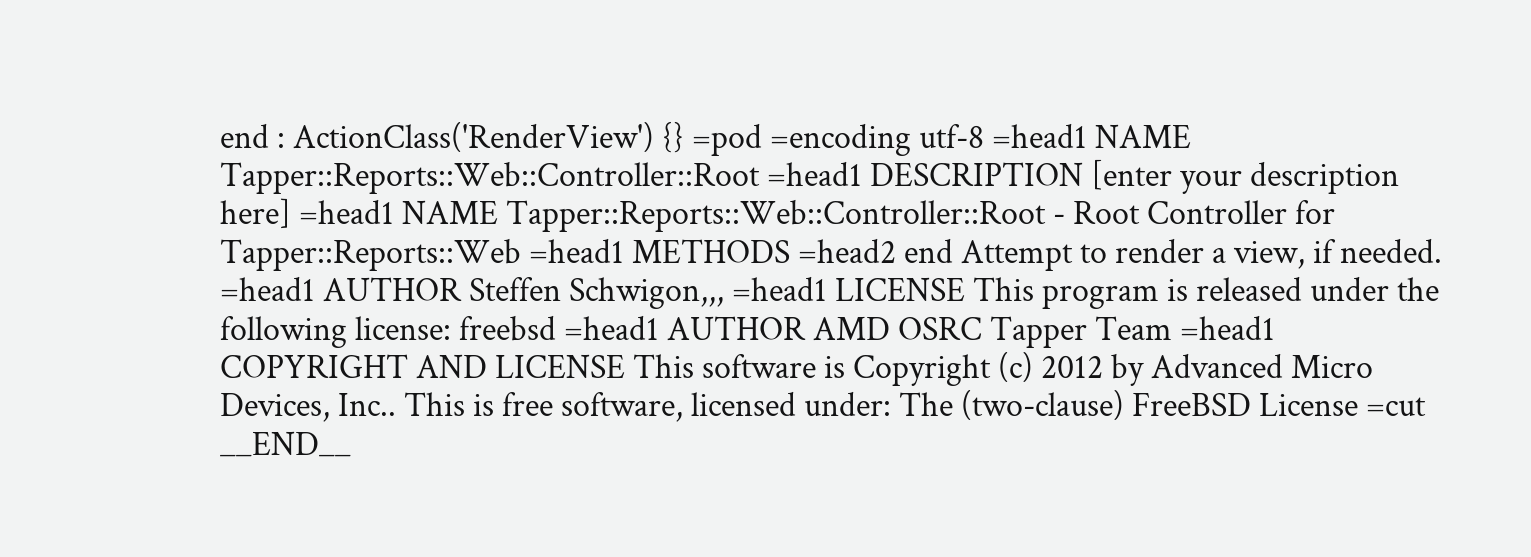end : ActionClass('RenderView') {} =pod =encoding utf-8 =head1 NAME Tapper::Reports::Web::Controller::Root =head1 DESCRIPTION [enter your description here] =head1 NAME Tapper::Reports::Web::Controller::Root - Root Controller for Tapper::Reports::Web =head1 METHODS =head2 end Attempt to render a view, if needed. =head1 AUTHOR Steffen Schwigon,,, =head1 LICENSE This program is released under the following license: freebsd =head1 AUTHOR AMD OSRC Tapper Team =head1 COPYRIGHT AND LICENSE This software is Copyright (c) 2012 by Advanced Micro Devices, Inc.. This is free software, licensed under: The (two-clause) FreeBSD License =cut __END__